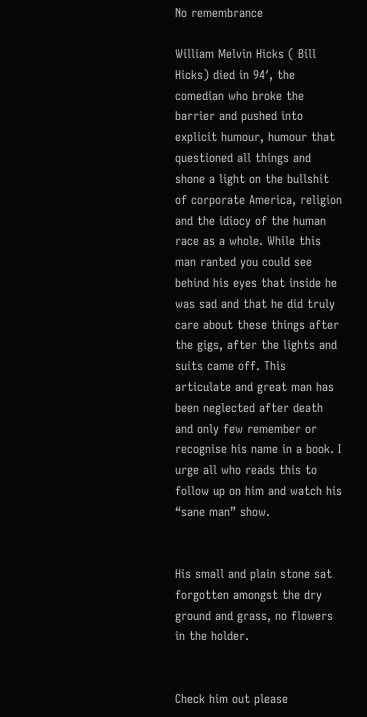No remembrance

William Melvin Hicks ( Bill Hicks) died in 94′, the comedian who broke the barrier and pushed into explicit humour, humour that questioned all things and shone a light on the bullshit of corporate America, religion and the idiocy of the human race as a whole. While this man ranted you could see behind his eyes that inside he was sad and that he did truly care about these things after the gigs, after the lights and suits came off. This articulate and great man has been neglected after death and only few remember or recognise his name in a book. I urge all who reads this to follow up on him and watch his “sane man” show.


His small and plain stone sat forgotten amongst the dry ground and grass, no flowers in the holder.


Check him out please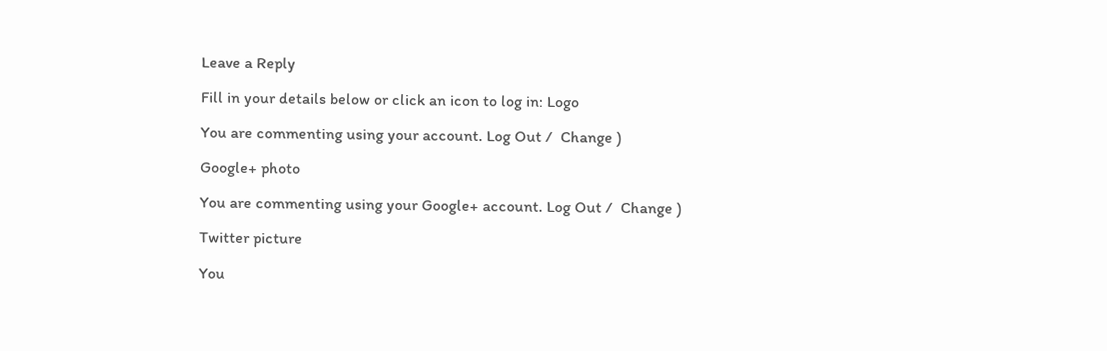Leave a Reply

Fill in your details below or click an icon to log in: Logo

You are commenting using your account. Log Out /  Change )

Google+ photo

You are commenting using your Google+ account. Log Out /  Change )

Twitter picture

You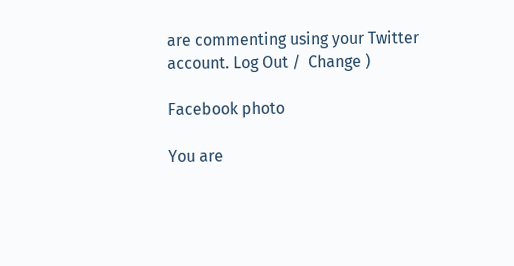are commenting using your Twitter account. Log Out /  Change )

Facebook photo

You are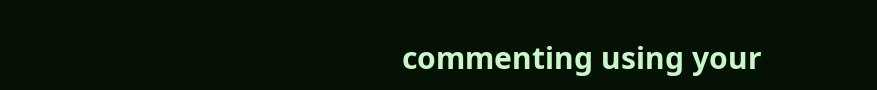commenting using your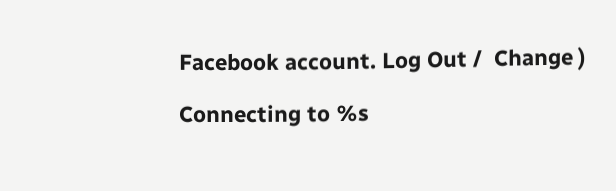Facebook account. Log Out /  Change )

Connecting to %s